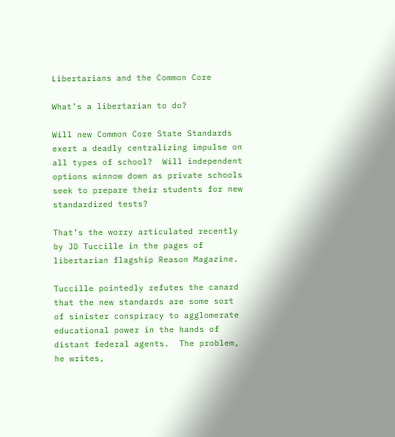Libertarians and the Common Core

What’s a libertarian to do?

Will new Common Core State Standards exert a deadly centralizing impulse on all types of school?  Will independent options winnow down as private schools seek to prepare their students for new standardized tests?

That’s the worry articulated recently by JD Tuccille in the pages of libertarian flagship Reason Magazine.

Tuccille pointedly refutes the canard that the new standards are some sort of sinister conspiracy to agglomerate educational power in the hands of distant federal agents.  The problem, he writes,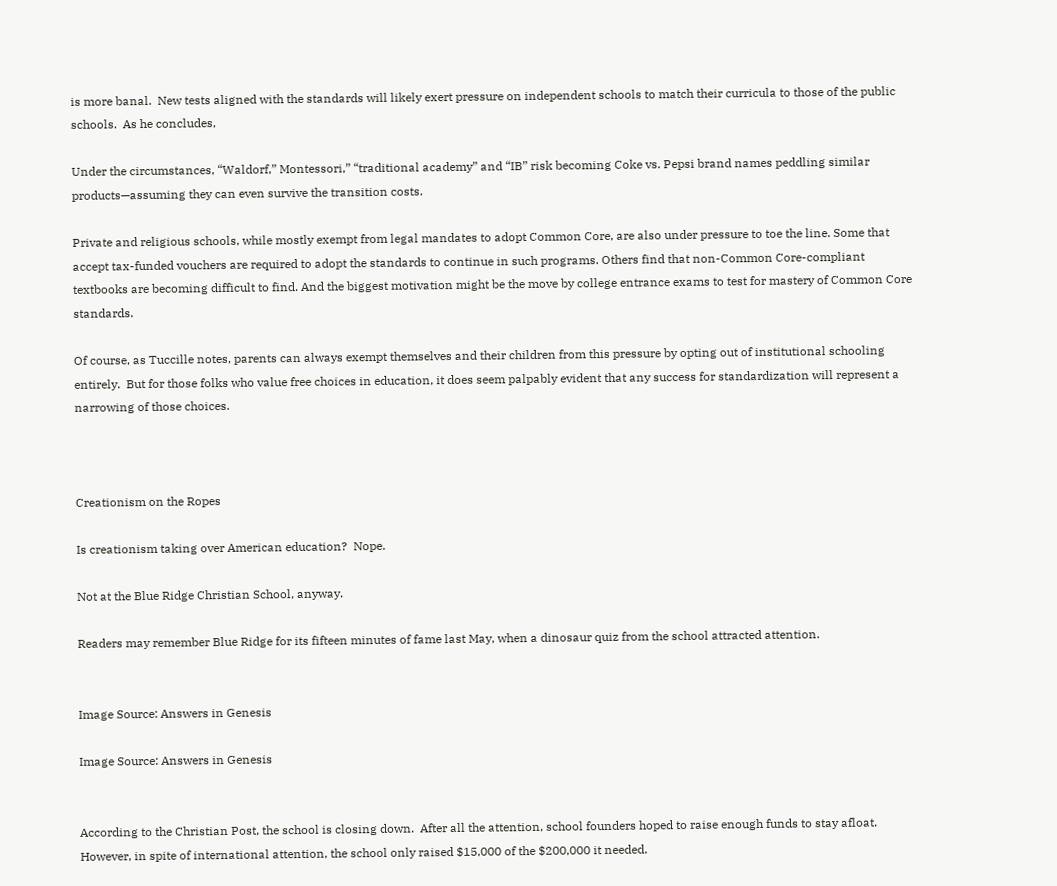is more banal.  New tests aligned with the standards will likely exert pressure on independent schools to match their curricula to those of the public schools.  As he concludes,

Under the circumstances, “Waldorf,” Montessori,” “traditional academy” and “IB” risk becoming Coke vs. Pepsi brand names peddling similar products—assuming they can even survive the transition costs.

Private and religious schools, while mostly exempt from legal mandates to adopt Common Core, are also under pressure to toe the line. Some that accept tax-funded vouchers are required to adopt the standards to continue in such programs. Others find that non-Common Core-compliant textbooks are becoming difficult to find. And the biggest motivation might be the move by college entrance exams to test for mastery of Common Core standards.

Of course, as Tuccille notes, parents can always exempt themselves and their children from this pressure by opting out of institutional schooling entirely.  But for those folks who value free choices in education, it does seem palpably evident that any success for standardization will represent a narrowing of those choices.



Creationism on the Ropes

Is creationism taking over American education?  Nope.

Not at the Blue Ridge Christian School, anyway.

Readers may remember Blue Ridge for its fifteen minutes of fame last May, when a dinosaur quiz from the school attracted attention.


Image Source: Answers in Genesis

Image Source: Answers in Genesis


According to the Christian Post, the school is closing down.  After all the attention, school founders hoped to raise enough funds to stay afloat.  However, in spite of international attention, the school only raised $15,000 of the $200,000 it needed.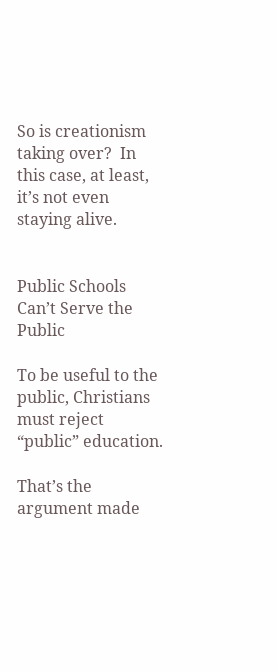So is creationism taking over?  In this case, at least, it’s not even staying alive.


Public Schools Can’t Serve the Public

To be useful to the public, Christians must reject “public” education.

That’s the argument made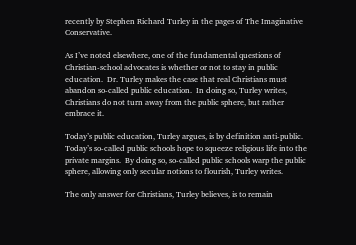recently by Stephen Richard Turley in the pages of The Imaginative Conservative.

As I’ve noted elsewhere, one of the fundamental questions of Christian-school advocates is whether or not to stay in public education.  Dr. Turley makes the case that real Christians must abandon so-called public education.  In doing so, Turley writes, Christians do not turn away from the public sphere, but rather embrace it.

Today’s public education, Turley argues, is by definition anti-public.  Today’s so-called public schools hope to squeeze religious life into the private margins.  By doing so, so-called public schools warp the public sphere, allowing only secular notions to flourish, Turley writes.

The only answer for Christians, Turley believes, is to remain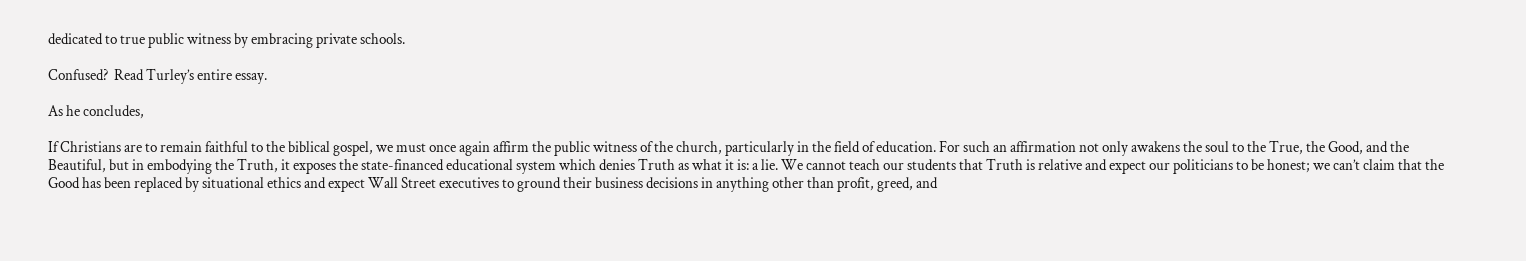dedicated to true public witness by embracing private schools.

Confused?  Read Turley’s entire essay.

As he concludes,

If Christians are to remain faithful to the biblical gospel, we must once again affirm the public witness of the church, particularly in the field of education. For such an affirmation not only awakens the soul to the True, the Good, and the Beautiful, but in embodying the Truth, it exposes the state-financed educational system which denies Truth as what it is: a lie. We cannot teach our students that Truth is relative and expect our politicians to be honest; we can’t claim that the Good has been replaced by situational ethics and expect Wall Street executives to ground their business decisions in anything other than profit, greed, and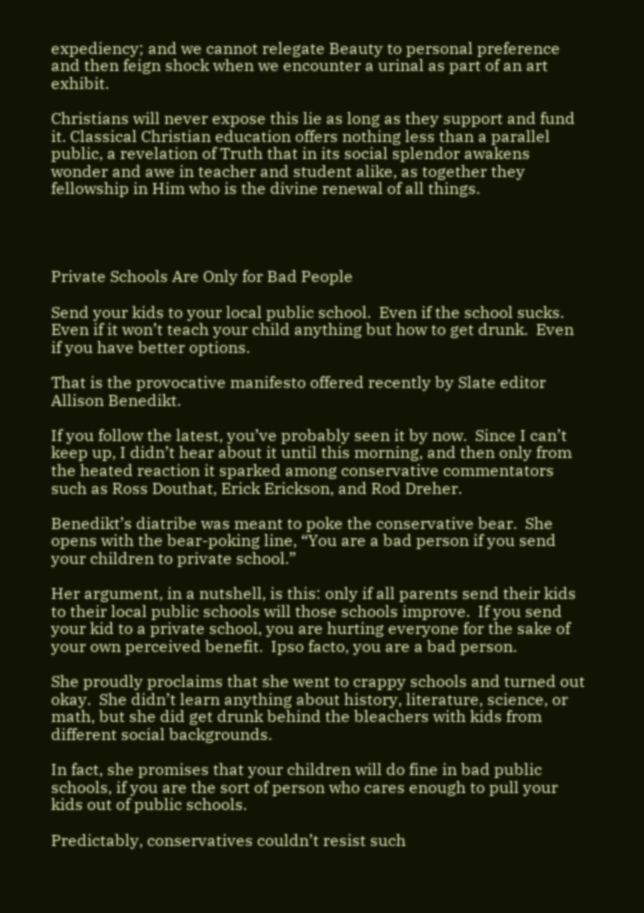expediency; and we cannot relegate Beauty to personal preference and then feign shock when we encounter a urinal as part of an art exhibit.

Christians will never expose this lie as long as they support and fund it. Classical Christian education offers nothing less than a parallel public, a revelation of Truth that in its social splendor awakens wonder and awe in teacher and student alike, as together they fellowship in Him who is the divine renewal of all things.




Private Schools Are Only for Bad People

Send your kids to your local public school.  Even if the school sucks.  Even if it won’t teach your child anything but how to get drunk.  Even if you have better options.

That is the provocative manifesto offered recently by Slate editor Allison Benedikt.

If you follow the latest, you’ve probably seen it by now.  Since I can’t keep up, I didn’t hear about it until this morning, and then only from the heated reaction it sparked among conservative commentators such as Ross Douthat, Erick Erickson, and Rod Dreher.

Benedikt’s diatribe was meant to poke the conservative bear.  She opens with the bear-poking line, “You are a bad person if you send your children to private school.”

Her argument, in a nutshell, is this: only if all parents send their kids to their local public schools will those schools improve.  If you send your kid to a private school, you are hurting everyone for the sake of your own perceived benefit.  Ipso facto, you are a bad person.

She proudly proclaims that she went to crappy schools and turned out okay.  She didn’t learn anything about history, literature, science, or math, but she did get drunk behind the bleachers with kids from different social backgrounds.

In fact, she promises that your children will do fine in bad public schools, if you are the sort of person who cares enough to pull your kids out of public schools.

Predictably, conservatives couldn’t resist such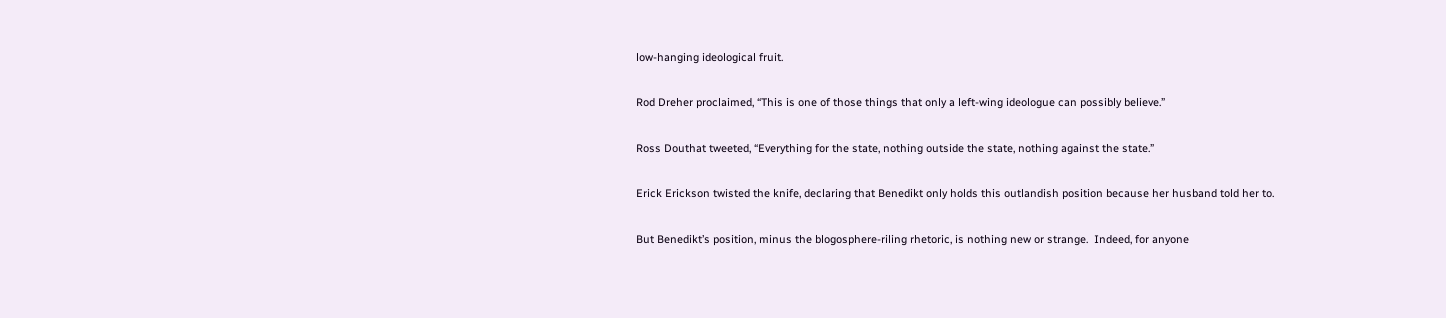low-hanging ideological fruit.

Rod Dreher proclaimed, “This is one of those things that only a left-wing ideologue can possibly believe.”

Ross Douthat tweeted, “Everything for the state, nothing outside the state, nothing against the state.”

Erick Erickson twisted the knife, declaring that Benedikt only holds this outlandish position because her husband told her to.

But Benedikt’s position, minus the blogosphere-riling rhetoric, is nothing new or strange.  Indeed, for anyone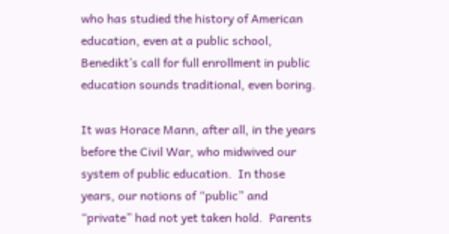who has studied the history of American education, even at a public school, Benedikt’s call for full enrollment in public education sounds traditional, even boring.

It was Horace Mann, after all, in the years before the Civil War, who midwived our system of public education.  In those years, our notions of “public” and “private” had not yet taken hold.  Parents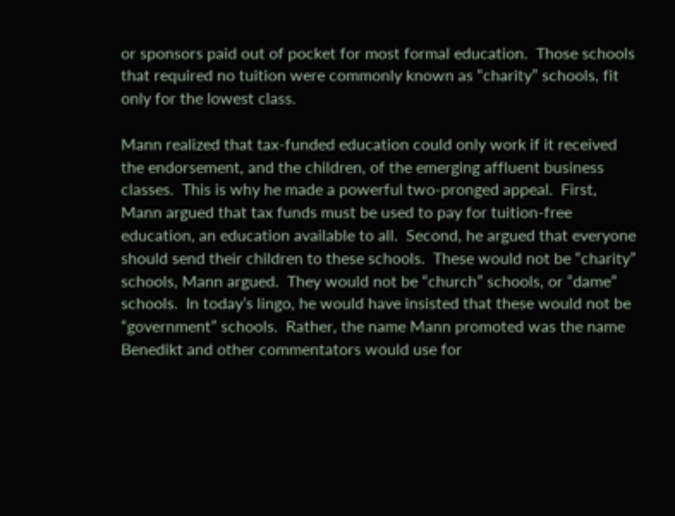or sponsors paid out of pocket for most formal education.  Those schools that required no tuition were commonly known as “charity” schools, fit only for the lowest class.

Mann realized that tax-funded education could only work if it received the endorsement, and the children, of the emerging affluent business classes.  This is why he made a powerful two-pronged appeal.  First, Mann argued that tax funds must be used to pay for tuition-free education, an education available to all.  Second, he argued that everyone should send their children to these schools.  These would not be “charity” schools, Mann argued.  They would not be “church” schools, or “dame” schools.  In today’s lingo, he would have insisted that these would not be “government” schools.  Rather, the name Mann promoted was the name Benedikt and other commentators would use for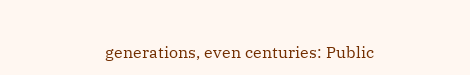generations, even centuries: Public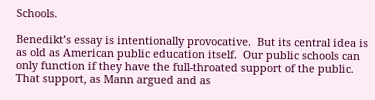Schools.

Benedikt’s essay is intentionally provocative.  But its central idea is as old as American public education itself.  Our public schools can only function if they have the full-throated support of the public.  That support, as Mann argued and as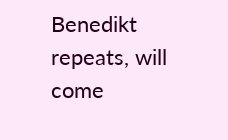Benedikt repeats, will come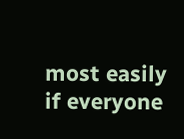most easily if everyone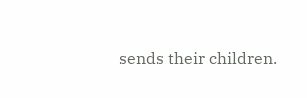sends their children.